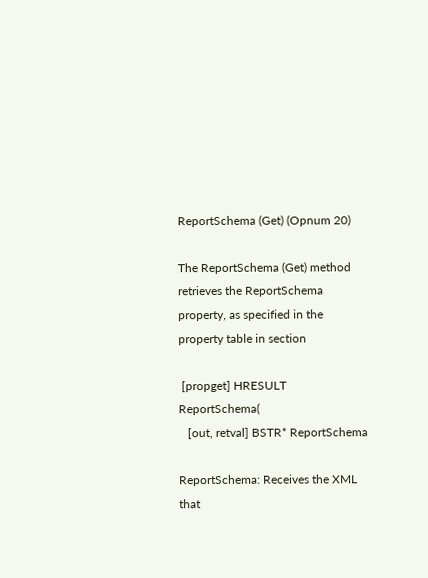ReportSchema (Get) (Opnum 20)

The ReportSchema (Get) method retrieves the ReportSchema property, as specified in the property table in section

 [propget] HRESULT ReportSchema(
   [out, retval] BSTR* ReportSchema

ReportSchema: Receives the XML that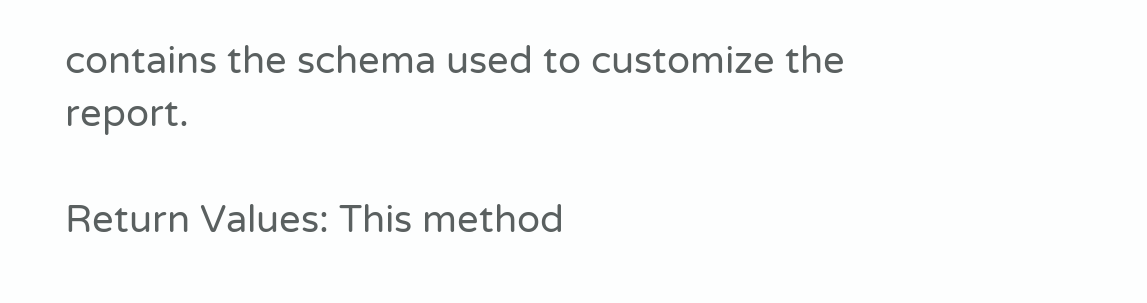contains the schema used to customize the report.

Return Values: This method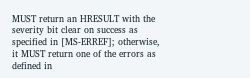MUST return an HRESULT with the severity bit clear on success as specified in [MS-ERREF]; otherwise, it MUST return one of the errors as defined in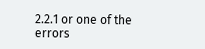2.2.1 or one of the errors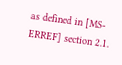as defined in [MS-ERREF] section 2.1.